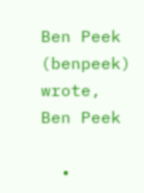Ben Peek (benpeek) wrote,
Ben Peek

  •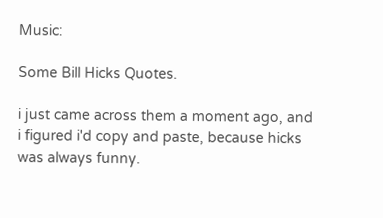Music:

Some Bill Hicks Quotes.

i just came across them a moment ago, and i figured i'd copy and paste, because hicks was always funny.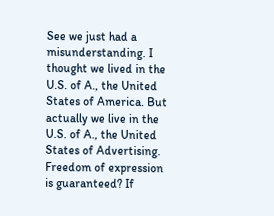See we just had a misunderstanding. I thought we lived in the U.S. of A., the United States of America. But actually we live in the U.S. of A., the United States of Advertising. Freedom of expression is guaranteed? If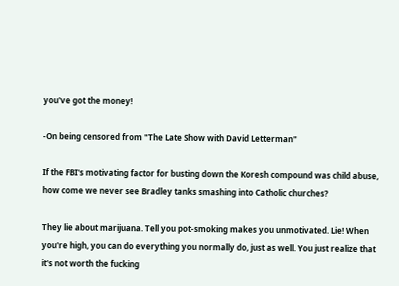you've got the money!

-On being censored from "The Late Show with David Letterman"

If the FBI's motivating factor for busting down the Koresh compound was child abuse, how come we never see Bradley tanks smashing into Catholic churches?

They lie about marijuana. Tell you pot-smoking makes you unmotivated. Lie! When you're high, you can do everything you normally do, just as well. You just realize that it's not worth the fucking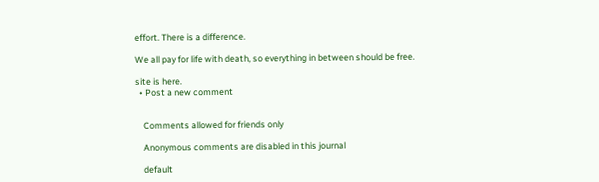effort. There is a difference.

We all pay for life with death, so everything in between should be free.

site is here.
  • Post a new comment


    Comments allowed for friends only

    Anonymous comments are disabled in this journal

    default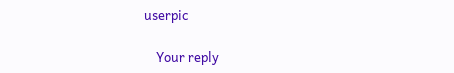userpic

    Your reply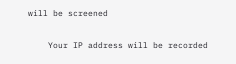will be screened

    Your IP address will be recorded